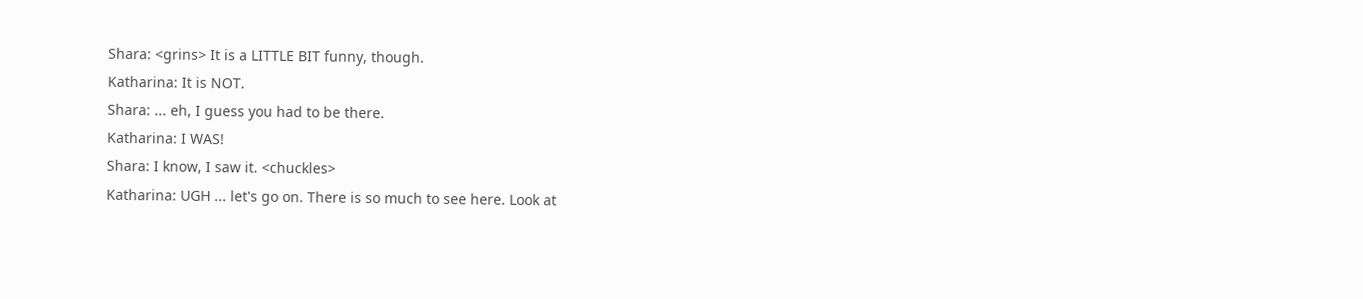Shara: <grins> It is a LITTLE BIT funny, though.
Katharina: It is NOT.
Shara: ... eh, I guess you had to be there.
Katharina: I WAS!
Shara: I know, I saw it. <chuckles>
Katharina: UGH ... let's go on. There is so much to see here. Look at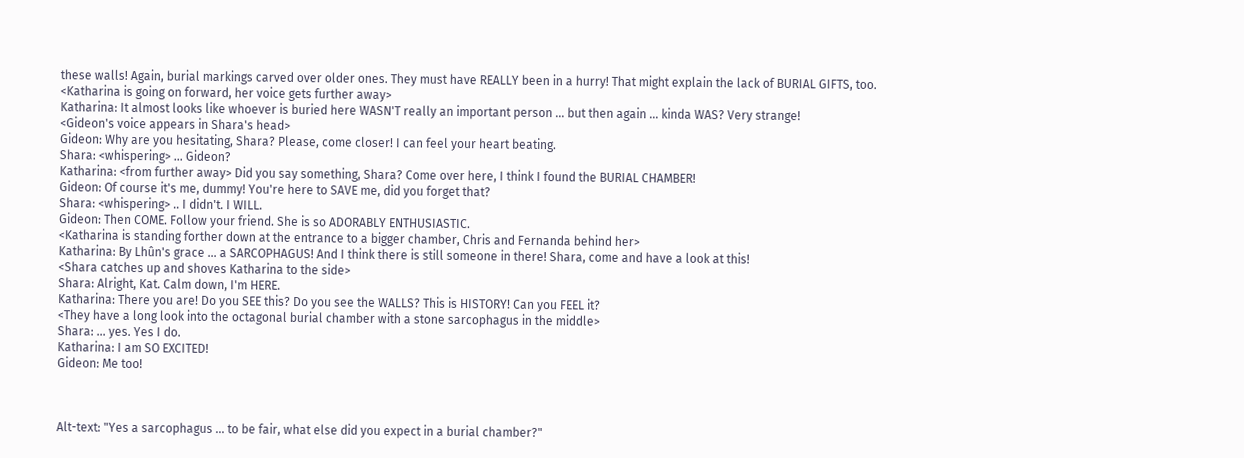these walls! Again, burial markings carved over older ones. They must have REALLY been in a hurry! That might explain the lack of BURIAL GIFTS, too.
<Katharina is going on forward, her voice gets further away>
Katharina: It almost looks like whoever is buried here WASN'T really an important person ... but then again ... kinda WAS? Very strange!
<Gideon's voice appears in Shara's head>
Gideon: Why are you hesitating, Shara? Please, come closer! I can feel your heart beating.
Shara: <whispering> ... Gideon?
Katharina: <from further away> Did you say something, Shara? Come over here, I think I found the BURIAL CHAMBER!
Gideon: Of course it's me, dummy! You're here to SAVE me, did you forget that?
Shara: <whispering> .. I didn't. I WILL.
Gideon: Then COME. Follow your friend. She is so ADORABLY ENTHUSIASTIC.
<Katharina is standing forther down at the entrance to a bigger chamber, Chris and Fernanda behind her>
Katharina: By Lhûn's grace ... a SARCOPHAGUS! And I think there is still someone in there! Shara, come and have a look at this!
<Shara catches up and shoves Katharina to the side>
Shara: Alright, Kat. Calm down, I'm HERE.
Katharina: There you are! Do you SEE this? Do you see the WALLS? This is HISTORY! Can you FEEL it?
<They have a long look into the octagonal burial chamber with a stone sarcophagus in the middle>
Shara: ... yes. Yes I do.
Katharina: I am SO EXCITED!
Gideon: Me too!



Alt-text: "Yes a sarcophagus ... to be fair, what else did you expect in a burial chamber?"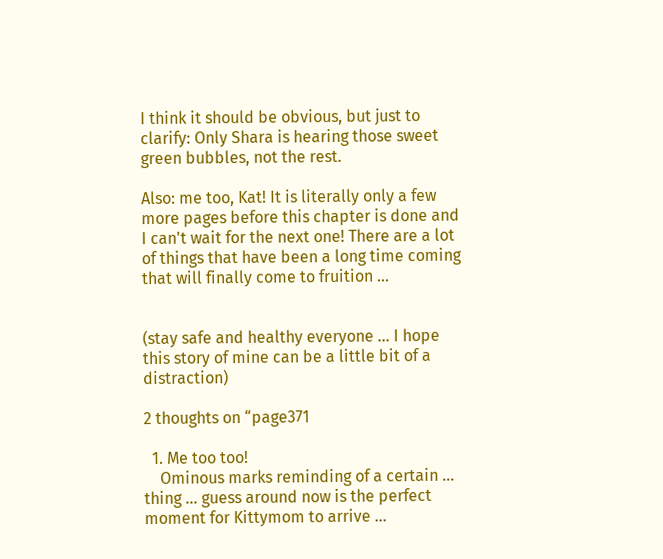I think it should be obvious, but just to clarify: Only Shara is hearing those sweet green bubbles, not the rest.

Also: me too, Kat! It is literally only a few more pages before this chapter is done and I can't wait for the next one! There are a lot of things that have been a long time coming that will finally come to fruition ...


(stay safe and healthy everyone ... I hope this story of mine can be a little bit of a distraction)

2 thoughts on “page371

  1. Me too too!
    Ominous marks reminding of a certain … thing … guess around now is the perfect moment for Kittymom to arrive …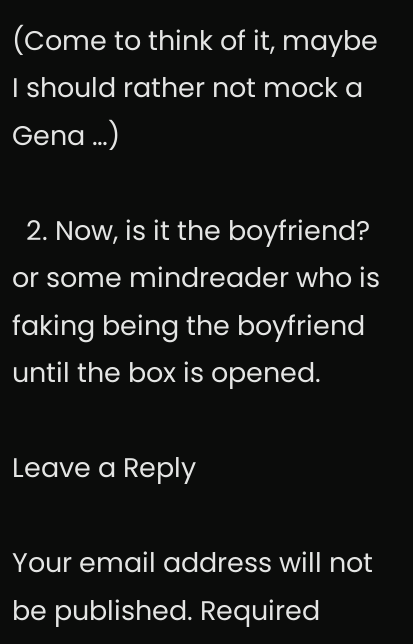(Come to think of it, maybe I should rather not mock a Gena …)

  2. Now, is it the boyfriend? or some mindreader who is faking being the boyfriend until the box is opened.

Leave a Reply

Your email address will not be published. Required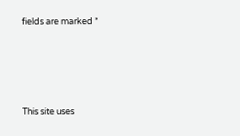fields are marked *




This site uses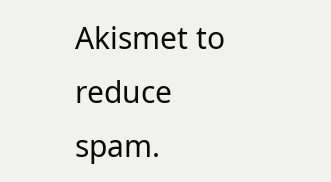Akismet to reduce spam.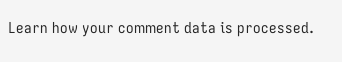Learn how your comment data is processed.